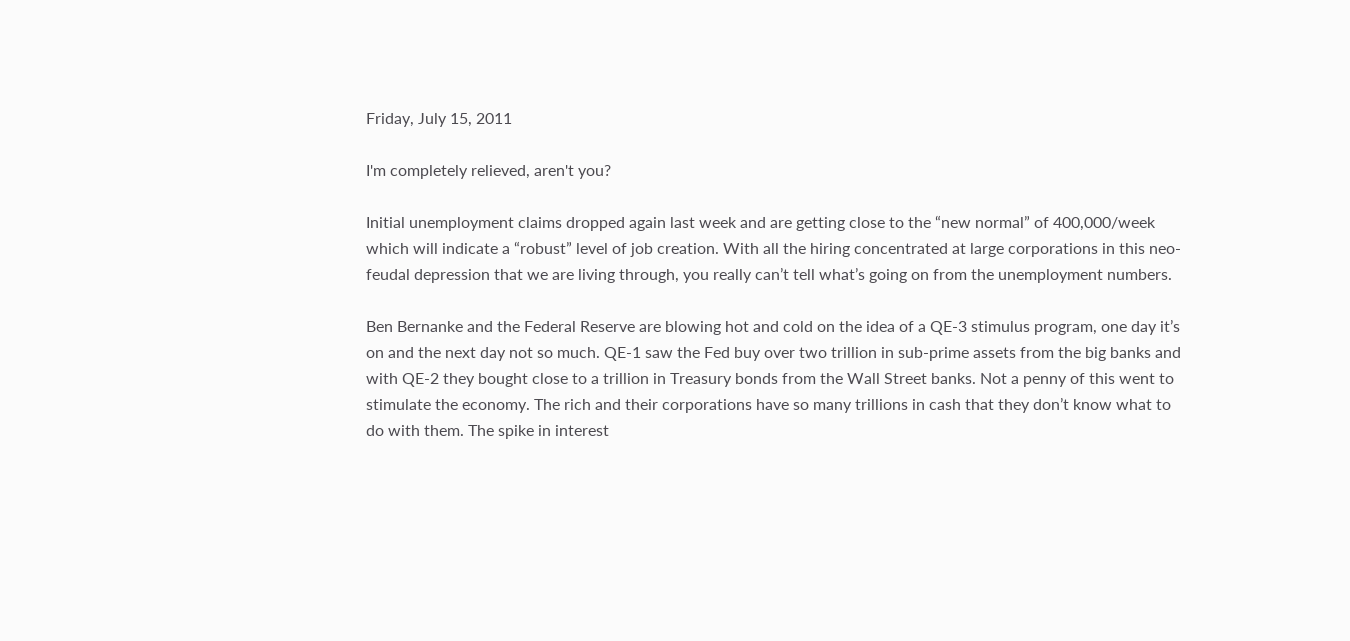Friday, July 15, 2011

I'm completely relieved, aren't you?

Initial unemployment claims dropped again last week and are getting close to the “new normal” of 400,000/week which will indicate a “robust” level of job creation. With all the hiring concentrated at large corporations in this neo-feudal depression that we are living through, you really can’t tell what’s going on from the unemployment numbers.

Ben Bernanke and the Federal Reserve are blowing hot and cold on the idea of a QE-3 stimulus program, one day it’s on and the next day not so much. QE-1 saw the Fed buy over two trillion in sub-prime assets from the big banks and with QE-2 they bought close to a trillion in Treasury bonds from the Wall Street banks. Not a penny of this went to stimulate the economy. The rich and their corporations have so many trillions in cash that they don’t know what to do with them. The spike in interest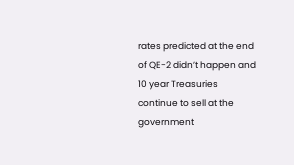rates predicted at the end of QE-2 didn’t happen and 10 year Treasuries continue to sell at the government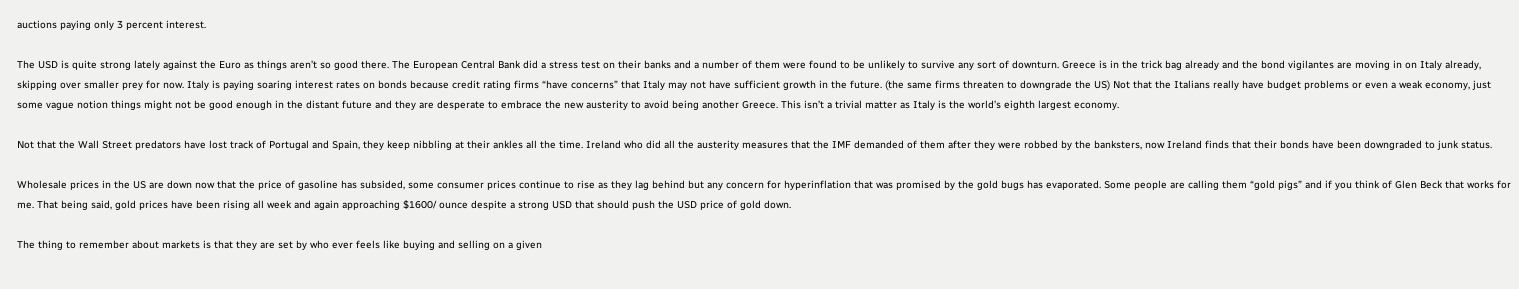auctions paying only 3 percent interest.

The USD is quite strong lately against the Euro as things aren’t so good there. The European Central Bank did a stress test on their banks and a number of them were found to be unlikely to survive any sort of downturn. Greece is in the trick bag already and the bond vigilantes are moving in on Italy already, skipping over smaller prey for now. Italy is paying soaring interest rates on bonds because credit rating firms “have concerns” that Italy may not have sufficient growth in the future. (the same firms threaten to downgrade the US) Not that the Italians really have budget problems or even a weak economy, just some vague notion things might not be good enough in the distant future and they are desperate to embrace the new austerity to avoid being another Greece. This isn’t a trivial matter as Italy is the world’s eighth largest economy.

Not that the Wall Street predators have lost track of Portugal and Spain, they keep nibbling at their ankles all the time. Ireland who did all the austerity measures that the IMF demanded of them after they were robbed by the banksters, now Ireland finds that their bonds have been downgraded to junk status.

Wholesale prices in the US are down now that the price of gasoline has subsided, some consumer prices continue to rise as they lag behind but any concern for hyperinflation that was promised by the gold bugs has evaporated. Some people are calling them “gold pigs” and if you think of Glen Beck that works for me. That being said, gold prices have been rising all week and again approaching $1600/ ounce despite a strong USD that should push the USD price of gold down.

The thing to remember about markets is that they are set by who ever feels like buying and selling on a given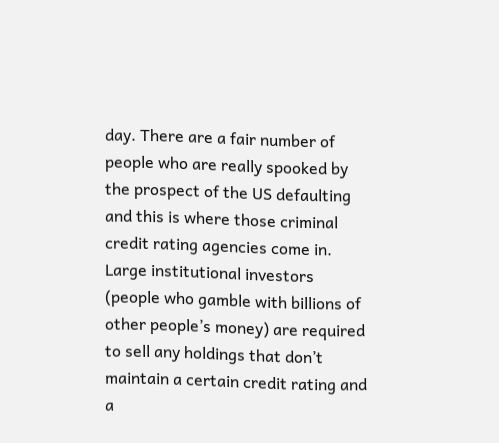day. There are a fair number of people who are really spooked by the prospect of the US defaulting and this is where those criminal credit rating agencies come in. Large institutional investors (people who gamble with billions of other people’s money) are required to sell any holdings that don’t maintain a certain credit rating and a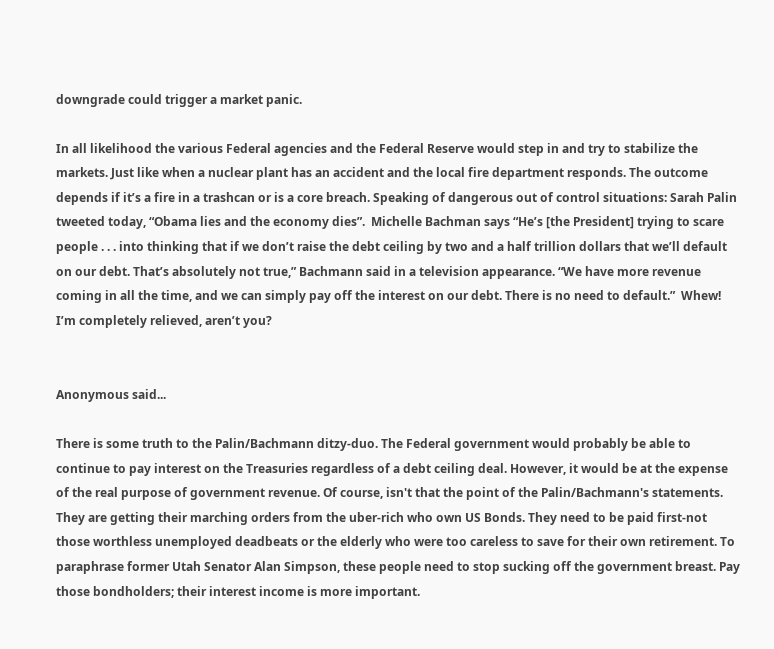downgrade could trigger a market panic.

In all likelihood the various Federal agencies and the Federal Reserve would step in and try to stabilize the markets. Just like when a nuclear plant has an accident and the local fire department responds. The outcome depends if it’s a fire in a trashcan or is a core breach. Speaking of dangerous out of control situations: Sarah Palin tweeted today, “Obama lies and the economy dies”.  Michelle Bachman says “He’s [the President] trying to scare people . . . into thinking that if we don’t raise the debt ceiling by two and a half trillion dollars that we’ll default on our debt. That’s absolutely not true,” Bachmann said in a television appearance. “We have more revenue coming in all the time, and we can simply pay off the interest on our debt. There is no need to default.”  Whew! I’m completely relieved, aren’t you?


Anonymous said...

There is some truth to the Palin/Bachmann ditzy-duo. The Federal government would probably be able to continue to pay interest on the Treasuries regardless of a debt ceiling deal. However, it would be at the expense of the real purpose of government revenue. Of course, isn't that the point of the Palin/Bachmann's statements. They are getting their marching orders from the uber-rich who own US Bonds. They need to be paid first-not those worthless unemployed deadbeats or the elderly who were too careless to save for their own retirement. To paraphrase former Utah Senator Alan Simpson, these people need to stop sucking off the government breast. Pay those bondholders; their interest income is more important.